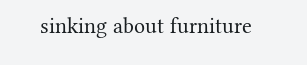sinking about furniture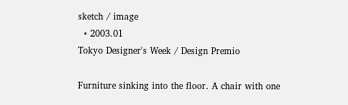sketch / image
  • 2003.01
Tokyo Designer's Week / Design Premio

Furniture sinking into the floor. A chair with one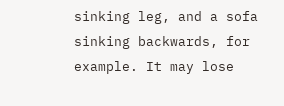sinking leg, and a sofa sinking backwards, for example. It may lose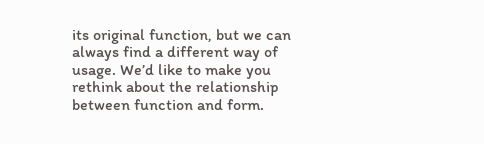its original function, but we can always find a different way of usage. We’d like to make you rethink about the relationship between function and form.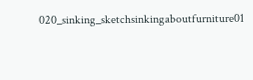020_sinking_sketchsinkingaboutfurniture01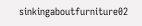sinkingaboutfurniture02